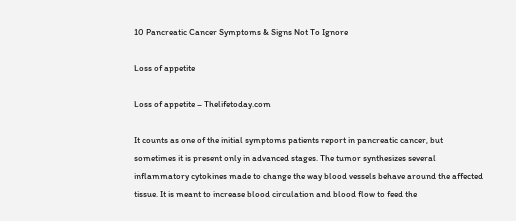10 Pancreatic Cancer Symptoms & Signs Not To Ignore

Loss of appetite

Loss of appetite – Thelifetoday.com

It counts as one of the initial symptoms patients report in pancreatic cancer, but sometimes it is present only in advanced stages. The tumor synthesizes several inflammatory cytokines made to change the way blood vessels behave around the affected tissue. It is meant to increase blood circulation and blood flow to feed the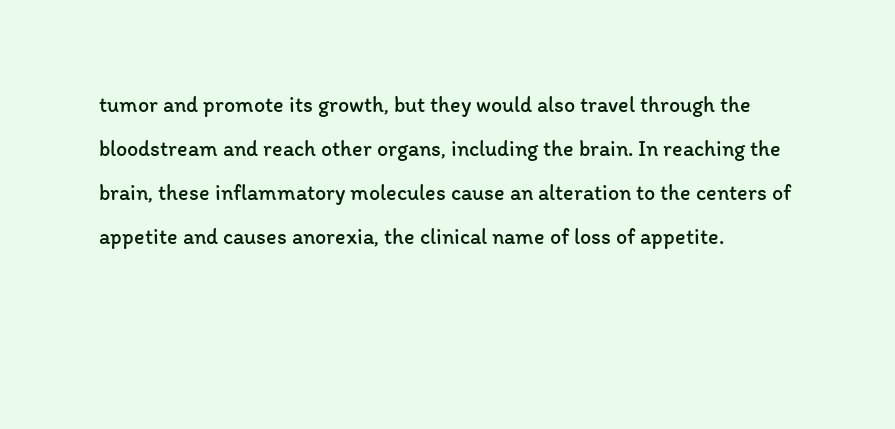tumor and promote its growth, but they would also travel through the bloodstream and reach other organs, including the brain. In reaching the brain, these inflammatory molecules cause an alteration to the centers of appetite and causes anorexia, the clinical name of loss of appetite.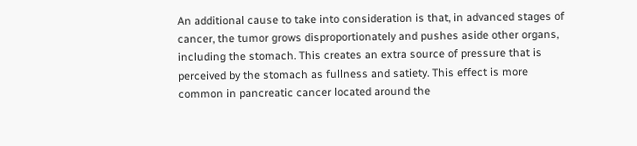An additional cause to take into consideration is that, in advanced stages of cancer, the tumor grows disproportionately and pushes aside other organs, including the stomach. This creates an extra source of pressure that is perceived by the stomach as fullness and satiety. This effect is more common in pancreatic cancer located around the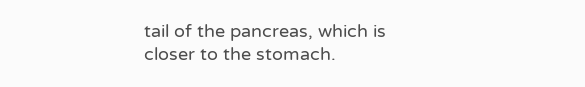tail of the pancreas, which is closer to the stomach.